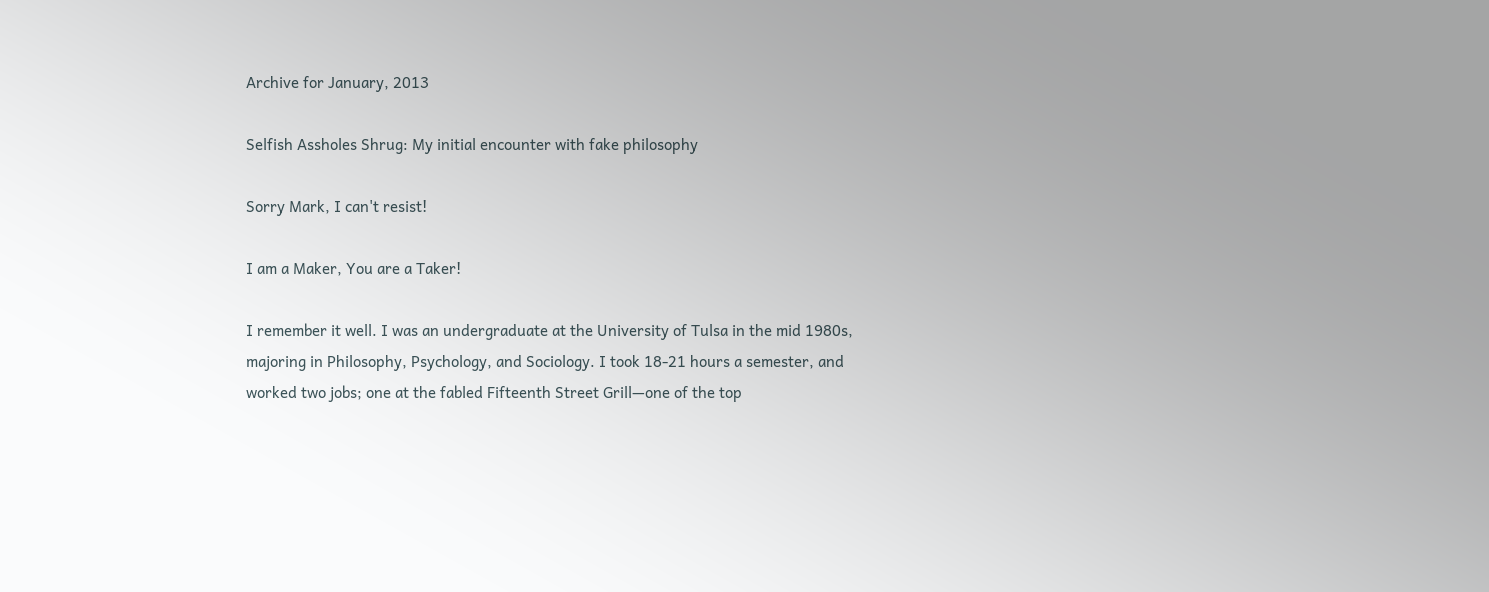Archive for January, 2013

Selfish Assholes Shrug: My initial encounter with fake philosophy

Sorry Mark, I can't resist!

I am a Maker, You are a Taker!

I remember it well. I was an undergraduate at the University of Tulsa in the mid 1980s, majoring in Philosophy, Psychology, and Sociology. I took 18-21 hours a semester, and worked two jobs; one at the fabled Fifteenth Street Grill—one of the top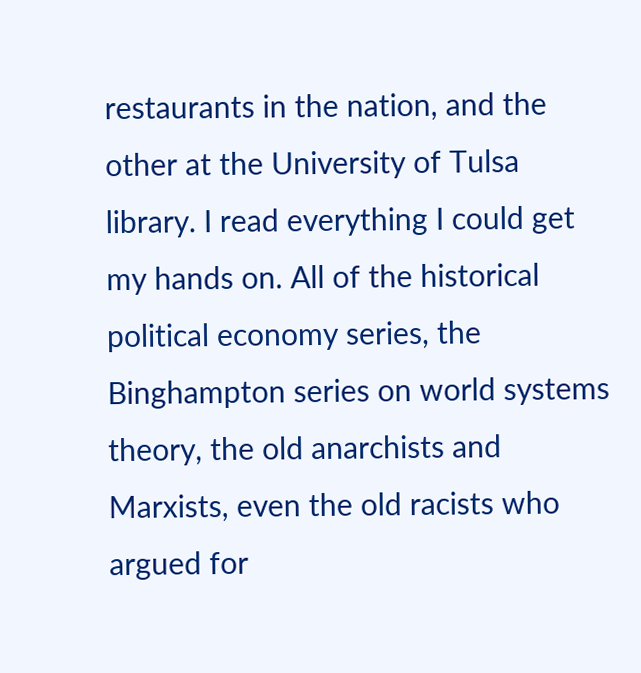restaurants in the nation, and the other at the University of Tulsa library. I read everything I could get my hands on. All of the historical political economy series, the Binghampton series on world systems theory, the old anarchists and Marxists, even the old racists who argued for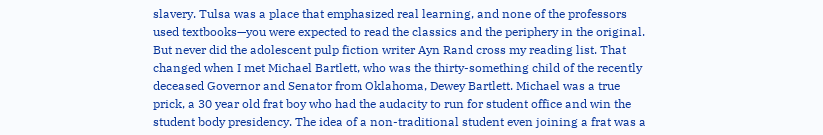slavery. Tulsa was a place that emphasized real learning, and none of the professors used textbooks—you were expected to read the classics and the periphery in the original.   But never did the adolescent pulp fiction writer Ayn Rand cross my reading list. That changed when I met Michael Bartlett, who was the thirty-something child of the recently deceased Governor and Senator from Oklahoma, Dewey Bartlett. Michael was a true prick, a 30 year old frat boy who had the audacity to run for student office and win the student body presidency. The idea of a non-traditional student even joining a frat was a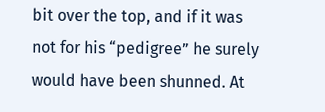bit over the top, and if it was not for his “pedigree” he surely would have been shunned. At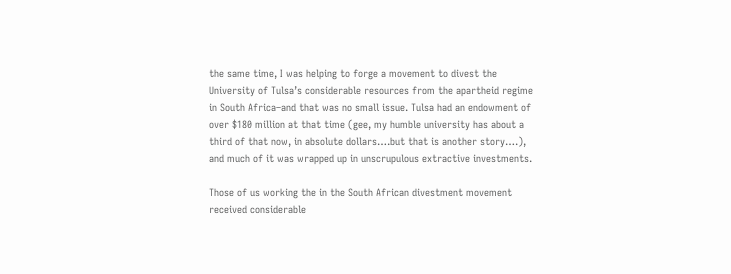the same time, I was helping to forge a movement to divest the University of Tulsa’s considerable resources from the apartheid regime in South Africa–and that was no small issue. Tulsa had an endowment of over $180 million at that time (gee, my humble university has about a third of that now, in absolute dollars….but that is another story….), and much of it was wrapped up in unscrupulous extractive investments.

Those of us working the in the South African divestment movement received considerable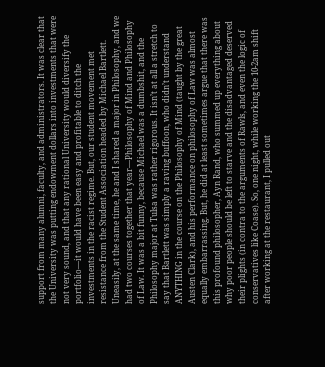support from many alumni, faculty, and administrators. It was clear that the University was putting endowment dollars into investments that were not very sound, and that any rational University would diversify the portfolio—it would have been easy and profitable to ditch the investments in the racist regime. But, our student movement met resistance from the Student Association headed by Michael Bartlett. Uneasily, at the same time, he and I shared a major in Philosophy, and we had two courses together that year—Philosophy of Mind and Philosophy of Law. It was a bit funny, because Michael was a dumbshit, and the Philosophy major at Tulsa was rather rigorous. It isn’t at all a stretch to say that Bartlett was simply a raving buffoon, who didn’t understand ANYTHING in the course on the Philosophy of Mind (taught by the great Austen Clark), and his performance on philosophy of Law was almost equally embarrassing. But, he did at least sometimes argue that there was this profound philosopher, Ayn Rand, who summed up everything about why poor people should be left to starve and the disadvantaged deserved their plights (in contra to the arguments of Rawls, and even the logic of conservatives like Coase). So, one night, while working the 10-2am shift after working at the restaurant, I pulled out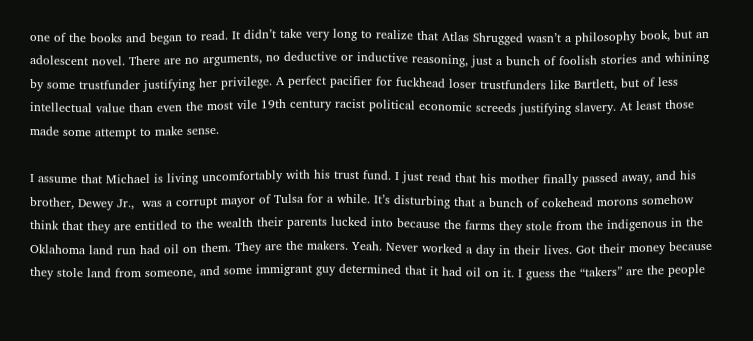one of the books and began to read. It didn’t take very long to realize that Atlas Shrugged wasn’t a philosophy book, but an adolescent novel. There are no arguments, no deductive or inductive reasoning, just a bunch of foolish stories and whining by some trustfunder justifying her privilege. A perfect pacifier for fuckhead loser trustfunders like Bartlett, but of less intellectual value than even the most vile 19th century racist political economic screeds justifying slavery. At least those made some attempt to make sense.

I assume that Michael is living uncomfortably with his trust fund. I just read that his mother finally passed away, and his brother, Dewey Jr.,  was a corrupt mayor of Tulsa for a while. It’s disturbing that a bunch of cokehead morons somehow think that they are entitled to the wealth their parents lucked into because the farms they stole from the indigenous in the Oklahoma land run had oil on them. They are the makers. Yeah. Never worked a day in their lives. Got their money because they stole land from someone, and some immigrant guy determined that it had oil on it. I guess the “takers” are the people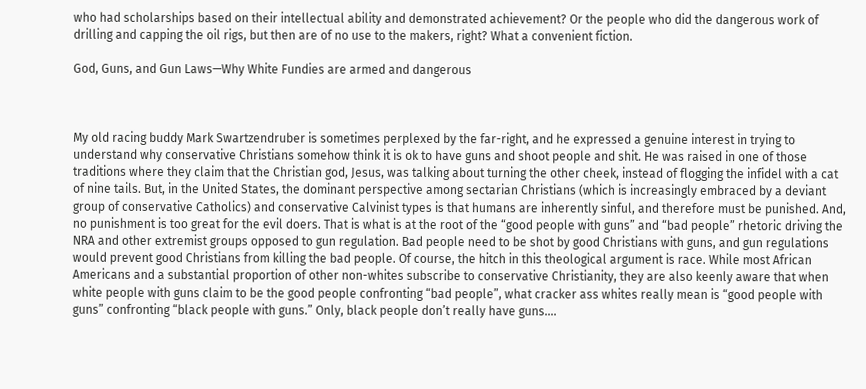who had scholarships based on their intellectual ability and demonstrated achievement? Or the people who did the dangerous work of drilling and capping the oil rigs, but then are of no use to the makers, right? What a convenient fiction.

God, Guns, and Gun Laws—Why White Fundies are armed and dangerous



My old racing buddy Mark Swartzendruber is sometimes perplexed by the far-right, and he expressed a genuine interest in trying to understand why conservative Christians somehow think it is ok to have guns and shoot people and shit. He was raised in one of those traditions where they claim that the Christian god, Jesus, was talking about turning the other cheek, instead of flogging the infidel with a cat of nine tails. But, in the United States, the dominant perspective among sectarian Christians (which is increasingly embraced by a deviant group of conservative Catholics) and conservative Calvinist types is that humans are inherently sinful, and therefore must be punished. And, no punishment is too great for the evil doers. That is what is at the root of the “good people with guns” and “bad people” rhetoric driving the NRA and other extremist groups opposed to gun regulation. Bad people need to be shot by good Christians with guns, and gun regulations would prevent good Christians from killing the bad people. Of course, the hitch in this theological argument is race. While most African Americans and a substantial proportion of other non-whites subscribe to conservative Christianity, they are also keenly aware that when white people with guns claim to be the good people confronting “bad people”, what cracker ass whites really mean is “good people with guns” confronting “black people with guns.” Only, black people don’t really have guns….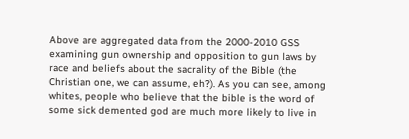Above are aggregated data from the 2000-2010 GSS examining gun ownership and opposition to gun laws by race and beliefs about the sacrality of the Bible (the Christian one, we can assume, eh?). As you can see, among whites, people who believe that the bible is the word of some sick demented god are much more likely to live in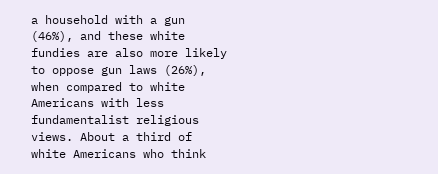a household with a gun (46%), and these white fundies are also more likely to oppose gun laws (26%), when compared to white Americans with less fundamentalist religious views. About a third of white Americans who think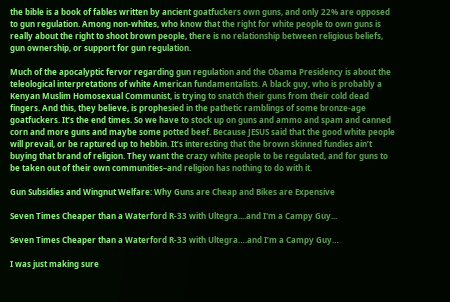the bible is a book of fables written by ancient goatfuckers own guns, and only 22% are opposed to gun regulation. Among non-whites, who know that the right for white people to own guns is really about the right to shoot brown people, there is no relationship between religious beliefs, gun ownership, or support for gun regulation.

Much of the apocalyptic fervor regarding gun regulation and the Obama Presidency is about the teleological interpretations of white American fundamentalists. A black guy, who is probably a Kenyan Muslim Homosexual Communist, is trying to snatch their guns from their cold dead fingers. And this, they believe, is prophesied in the pathetic ramblings of some bronze-age goatfuckers. It’s the end times. So we have to stock up on guns and ammo and spam and canned corn and more guns and maybe some potted beef. Because JESUS said that the good white people will prevail, or be raptured up to hebbin. It’s interesting that the brown skinned fundies ain’t buying that brand of religion. They want the crazy white people to be regulated, and for guns to be taken out of their own communities–and religion has nothing to do with it.

Gun Subsidies and Wingnut Welfare: Why Guns are Cheap and Bikes are Expensive

Seven Times Cheaper than a Waterford R-33 with Ultegra....and I'm a Campy Guy...

Seven Times Cheaper than a Waterford R-33 with Ultegra….and I’m a Campy Guy…

I was just making sure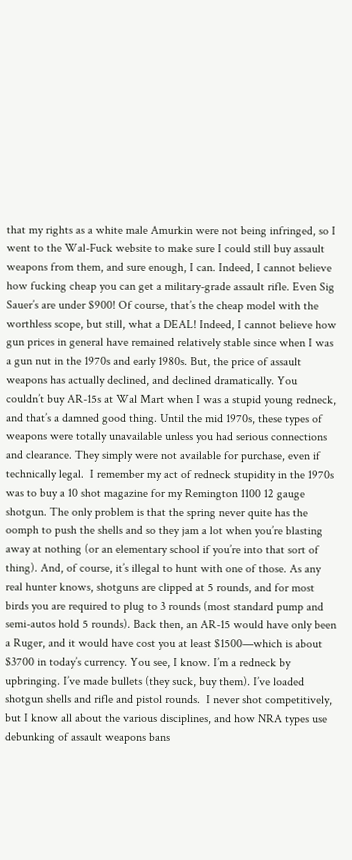that my rights as a white male Amurkin were not being infringed, so I went to the Wal-Fuck website to make sure I could still buy assault weapons from them, and sure enough, I can. Indeed, I cannot believe how fucking cheap you can get a military-grade assault rifle. Even Sig Sauer’s are under $900! Of course, that’s the cheap model with the worthless scope, but still, what a DEAL! Indeed, I cannot believe how gun prices in general have remained relatively stable since when I was a gun nut in the 1970s and early 1980s. But, the price of assault weapons has actually declined, and declined dramatically. You couldn’t buy AR-15s at Wal Mart when I was a stupid young redneck, and that’s a damned good thing. Until the mid 1970s, these types of weapons were totally unavailable unless you had serious connections and clearance. They simply were not available for purchase, even if technically legal.  I remember my act of redneck stupidity in the 1970s was to buy a 10 shot magazine for my Remington 1100 12 gauge shotgun. The only problem is that the spring never quite has the oomph to push the shells and so they jam a lot when you’re blasting away at nothing (or an elementary school if you’re into that sort of thing). And, of course, it’s illegal to hunt with one of those. As any real hunter knows, shotguns are clipped at 5 rounds, and for most birds you are required to plug to 3 rounds (most standard pump and semi-autos hold 5 rounds). Back then, an AR-15 would have only been a Ruger, and it would have cost you at least $1500—which is about $3700 in today’s currency. You see, I know. I’m a redneck by upbringing. I’ve made bullets (they suck, buy them). I’ve loaded shotgun shells and rifle and pistol rounds.  I never shot competitively, but I know all about the various disciplines, and how NRA types use debunking of assault weapons bans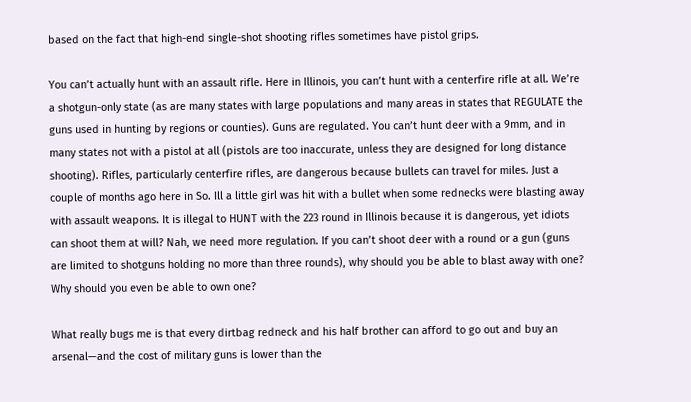based on the fact that high-end single-shot shooting rifles sometimes have pistol grips.

You can’t actually hunt with an assault rifle. Here in Illinois, you can’t hunt with a centerfire rifle at all. We’re a shotgun-only state (as are many states with large populations and many areas in states that REGULATE the guns used in hunting by regions or counties). Guns are regulated. You can’t hunt deer with a 9mm, and in many states not with a pistol at all (pistols are too inaccurate, unless they are designed for long distance shooting). Rifles, particularly centerfire rifles, are dangerous because bullets can travel for miles. Just a couple of months ago here in So. Ill a little girl was hit with a bullet when some rednecks were blasting away with assault weapons. It is illegal to HUNT with the 223 round in Illinois because it is dangerous, yet idiots can shoot them at will? Nah, we need more regulation. If you can’t shoot deer with a round or a gun (guns are limited to shotguns holding no more than three rounds), why should you be able to blast away with one? Why should you even be able to own one?

What really bugs me is that every dirtbag redneck and his half brother can afford to go out and buy an arsenal—and the cost of military guns is lower than the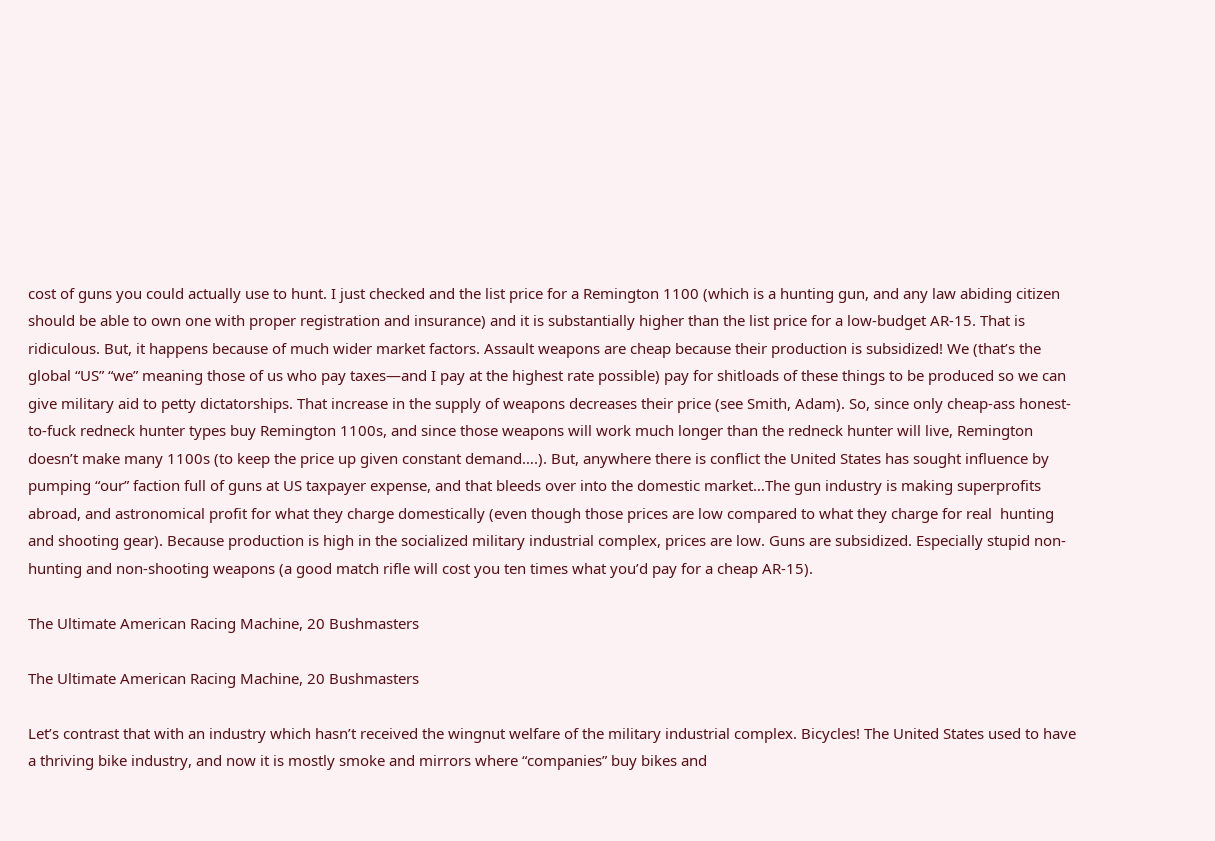cost of guns you could actually use to hunt. I just checked and the list price for a Remington 1100 (which is a hunting gun, and any law abiding citizen should be able to own one with proper registration and insurance) and it is substantially higher than the list price for a low-budget AR-15. That is ridiculous. But, it happens because of much wider market factors. Assault weapons are cheap because their production is subsidized! We (that’s the global “US” “we” meaning those of us who pay taxes—and I pay at the highest rate possible) pay for shitloads of these things to be produced so we can give military aid to petty dictatorships. That increase in the supply of weapons decreases their price (see Smith, Adam). So, since only cheap-ass honest-to-fuck redneck hunter types buy Remington 1100s, and since those weapons will work much longer than the redneck hunter will live, Remington doesn’t make many 1100s (to keep the price up given constant demand….). But, anywhere there is conflict the United States has sought influence by pumping “our” faction full of guns at US taxpayer expense, and that bleeds over into the domestic market…The gun industry is making superprofits abroad, and astronomical profit for what they charge domestically (even though those prices are low compared to what they charge for real  hunting and shooting gear). Because production is high in the socialized military industrial complex, prices are low. Guns are subsidized. Especially stupid non-hunting and non-shooting weapons (a good match rifle will cost you ten times what you’d pay for a cheap AR-15).

The Ultimate American Racing Machine, 20 Bushmasters

The Ultimate American Racing Machine, 20 Bushmasters

Let’s contrast that with an industry which hasn’t received the wingnut welfare of the military industrial complex. Bicycles! The United States used to have a thriving bike industry, and now it is mostly smoke and mirrors where “companies” buy bikes and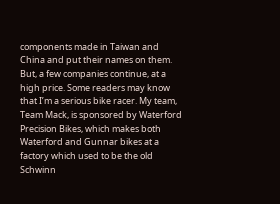components made in Taiwan and China and put their names on them. But, a few companies continue, at a high price. Some readers may know that I’m a serious bike racer. My team, Team Mack, is sponsored by Waterford Precision Bikes, which makes both Waterford and Gunnar bikes at a factory which used to be the old Schwinn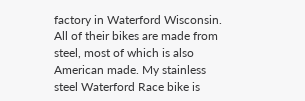factory in Waterford Wisconsin. All of their bikes are made from steel, most of which is also American made. My stainless steel Waterford Race bike is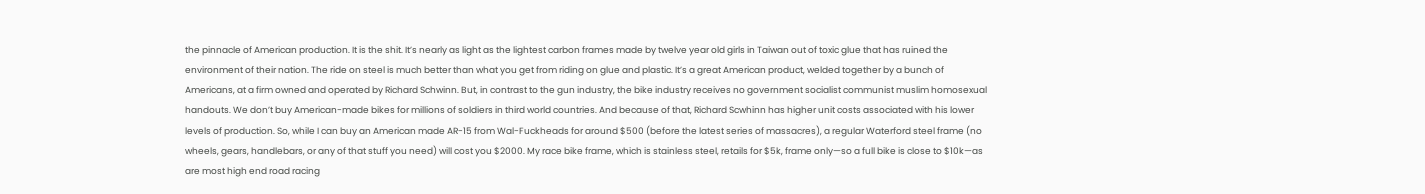the pinnacle of American production. It is the shit. It’s nearly as light as the lightest carbon frames made by twelve year old girls in Taiwan out of toxic glue that has ruined the environment of their nation. The ride on steel is much better than what you get from riding on glue and plastic. It’s a great American product, welded together by a bunch of Americans, at a firm owned and operated by Richard Schwinn. But, in contrast to the gun industry, the bike industry receives no government socialist communist muslim homosexual handouts. We don’t buy American-made bikes for millions of soldiers in third world countries. And because of that, Richard Scwhinn has higher unit costs associated with his lower levels of production. So, while I can buy an American made AR-15 from Wal-Fuckheads for around $500 (before the latest series of massacres), a regular Waterford steel frame (no wheels, gears, handlebars, or any of that stuff you need) will cost you $2000. My race bike frame, which is stainless steel, retails for $5k, frame only—so a full bike is close to $10k—as are most high end road racing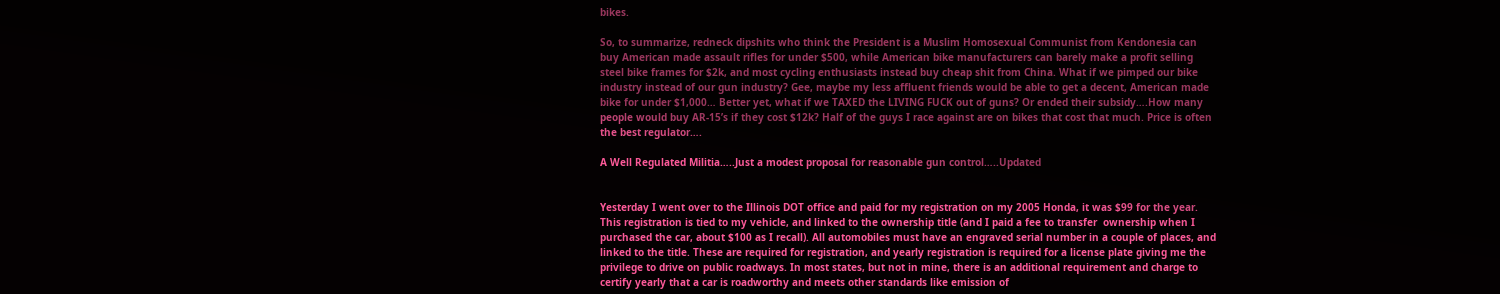bikes.

So, to summarize, redneck dipshits who think the President is a Muslim Homosexual Communist from Kendonesia can buy American made assault rifles for under $500, while American bike manufacturers can barely make a profit selling steel bike frames for $2k, and most cycling enthusiasts instead buy cheap shit from China. What if we pimped our bike industry instead of our gun industry? Gee, maybe my less affluent friends would be able to get a decent, American made bike for under $1,000… Better yet, what if we TAXED the LIVING FUCK out of guns? Or ended their subsidy….How many people would buy AR-15’s if they cost $12k? Half of the guys I race against are on bikes that cost that much. Price is often the best regulator….

A Well Regulated Militia…..Just a modest proposal for reasonable gun control…..Updated


Yesterday I went over to the Illinois DOT office and paid for my registration on my 2005 Honda, it was $99 for the year. This registration is tied to my vehicle, and linked to the ownership title (and I paid a fee to transfer  ownership when I purchased the car, about $100 as I recall). All automobiles must have an engraved serial number in a couple of places, and linked to the title. These are required for registration, and yearly registration is required for a license plate giving me the privilege to drive on public roadways. In most states, but not in mine, there is an additional requirement and charge to certify yearly that a car is roadworthy and meets other standards like emission of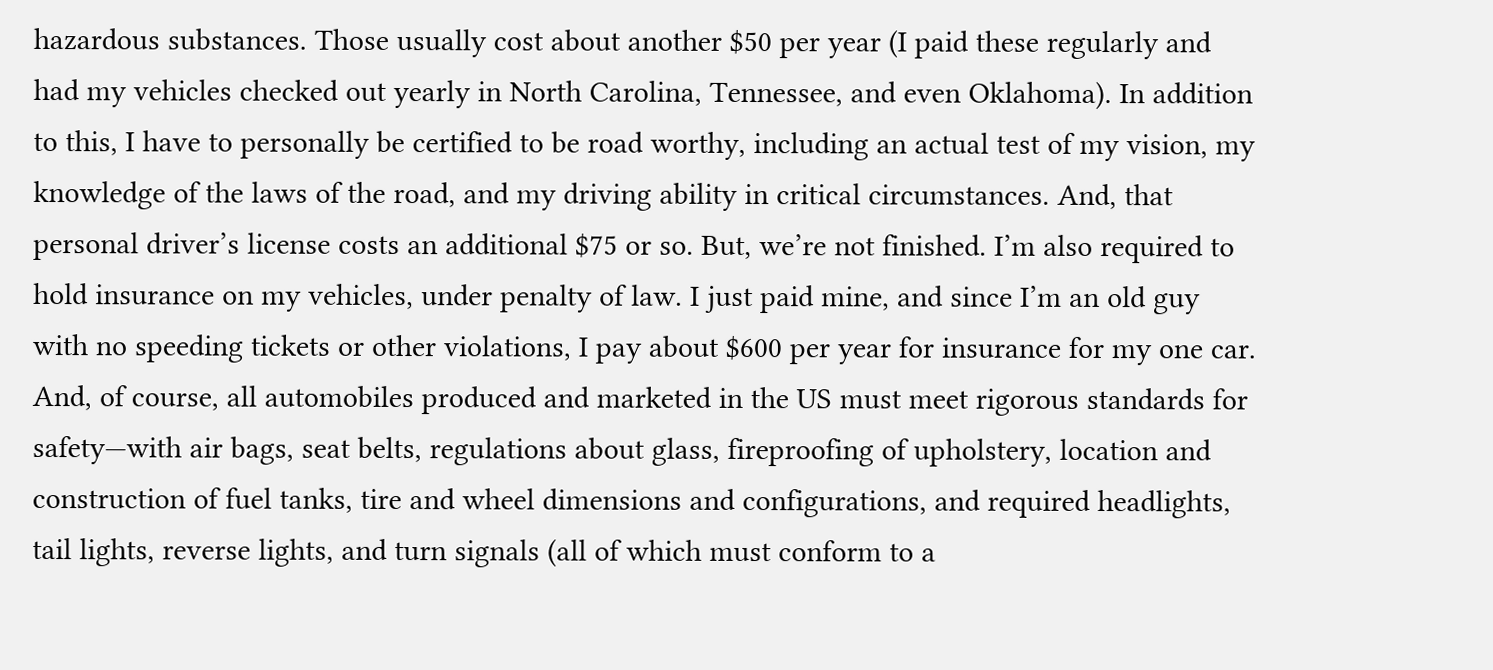hazardous substances. Those usually cost about another $50 per year (I paid these regularly and had my vehicles checked out yearly in North Carolina, Tennessee, and even Oklahoma). In addition to this, I have to personally be certified to be road worthy, including an actual test of my vision, my knowledge of the laws of the road, and my driving ability in critical circumstances. And, that personal driver’s license costs an additional $75 or so. But, we’re not finished. I’m also required to hold insurance on my vehicles, under penalty of law. I just paid mine, and since I’m an old guy with no speeding tickets or other violations, I pay about $600 per year for insurance for my one car. And, of course, all automobiles produced and marketed in the US must meet rigorous standards for safety—with air bags, seat belts, regulations about glass, fireproofing of upholstery, location and construction of fuel tanks, tire and wheel dimensions and configurations, and required headlights, tail lights, reverse lights, and turn signals (all of which must conform to a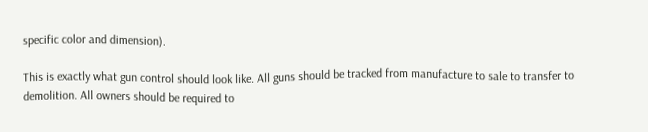specific color and dimension).

This is exactly what gun control should look like. All guns should be tracked from manufacture to sale to transfer to demolition. All owners should be required to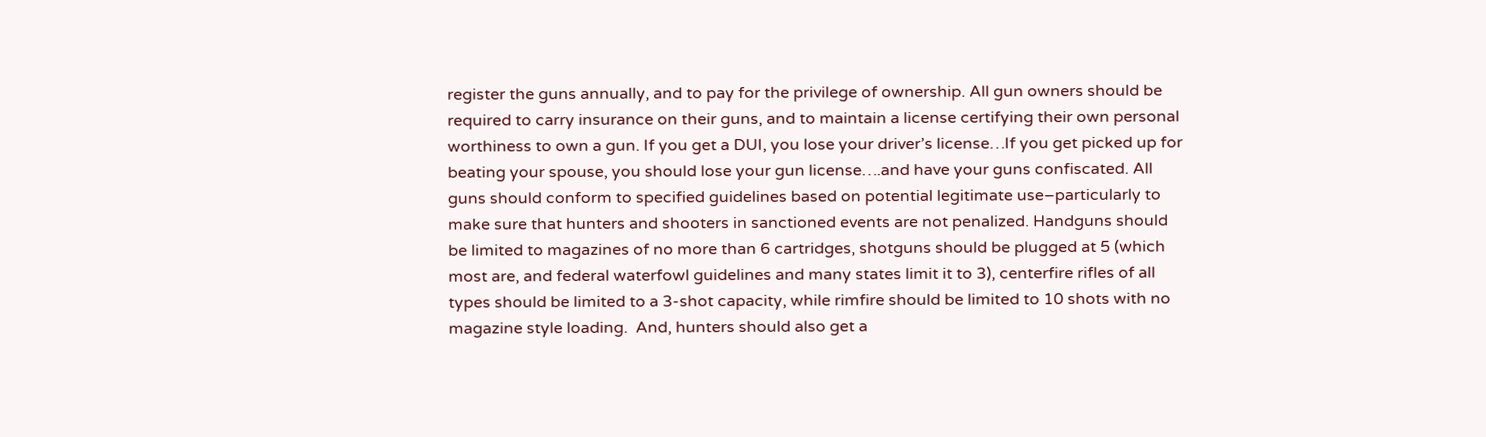register the guns annually, and to pay for the privilege of ownership. All gun owners should be required to carry insurance on their guns, and to maintain a license certifying their own personal worthiness to own a gun. If you get a DUI, you lose your driver’s license…If you get picked up for beating your spouse, you should lose your gun license….and have your guns confiscated. All guns should conform to specified guidelines based on potential legitimate use–particularly to make sure that hunters and shooters in sanctioned events are not penalized. Handguns should be limited to magazines of no more than 6 cartridges, shotguns should be plugged at 5 (which most are, and federal waterfowl guidelines and many states limit it to 3), centerfire rifles of all types should be limited to a 3-shot capacity, while rimfire should be limited to 10 shots with no magazine style loading.  And, hunters should also get a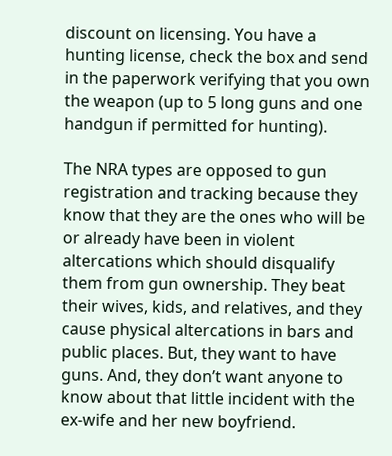discount on licensing. You have a hunting license, check the box and send in the paperwork verifying that you own the weapon (up to 5 long guns and one handgun if permitted for hunting).

The NRA types are opposed to gun registration and tracking because they know that they are the ones who will be or already have been in violent altercations which should disqualify them from gun ownership. They beat their wives, kids, and relatives, and they cause physical altercations in bars and public places. But, they want to have guns. And, they don’t want anyone to know about that little incident with the ex-wife and her new boyfriend.